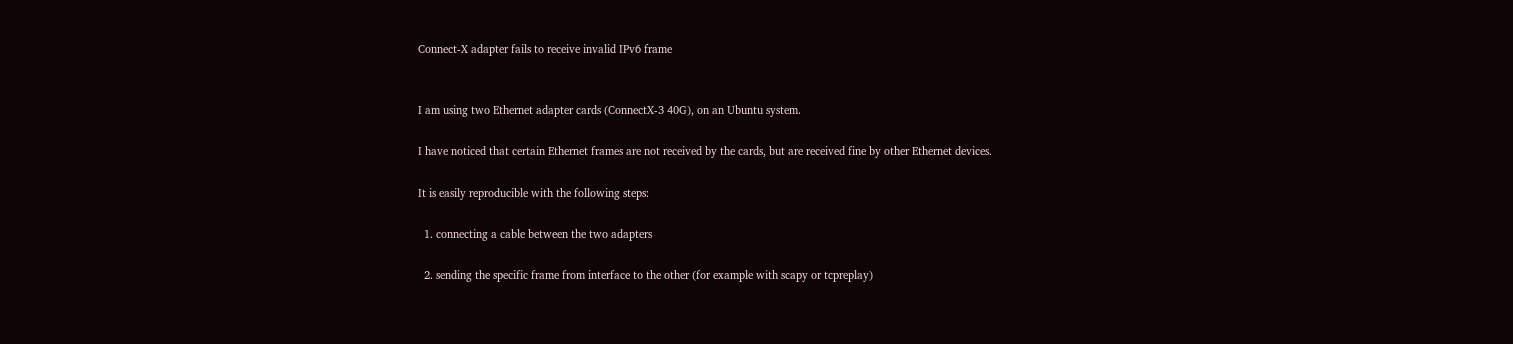Connect-X adapter fails to receive invalid IPv6 frame


I am using two Ethernet adapter cards (ConnectX-3 40G), on an Ubuntu system.

I have noticed that certain Ethernet frames are not received by the cards, but are received fine by other Ethernet devices.

It is easily reproducible with the following steps:

  1. connecting a cable between the two adapters

  2. sending the specific frame from interface to the other (for example with scapy or tcpreplay)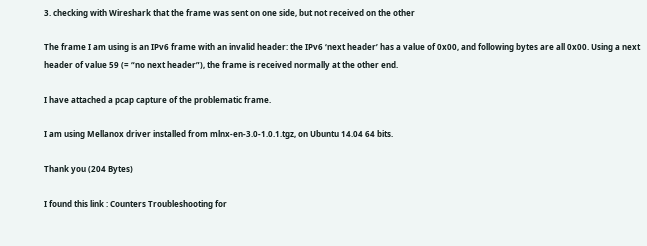3. checking with Wireshark that the frame was sent on one side, but not received on the other

The frame I am using is an IPv6 frame with an invalid header: the IPv6 ‘next header’ has a value of 0x00, and following bytes are all 0x00. Using a next header of value 59 (= “no next header”), the frame is received normally at the other end.

I have attached a pcap capture of the problematic frame.

I am using Mellanox driver installed from mlnx-en-3.0-1.0.1.tgz, on Ubuntu 14.04 64 bits.

Thank you (204 Bytes)

I found this link : Counters Troubleshooting for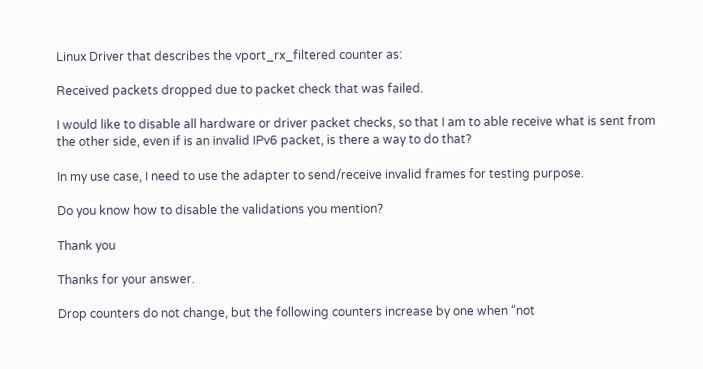Linux Driver that describes the vport_rx_filtered counter as:

Received packets dropped due to packet check that was failed.

I would like to disable all hardware or driver packet checks, so that I am to able receive what is sent from the other side, even if is an invalid IPv6 packet, is there a way to do that?

In my use case, I need to use the adapter to send/receive invalid frames for testing purpose.

Do you know how to disable the validations you mention?

Thank you

Thanks for your answer.

Drop counters do not change, but the following counters increase by one when “not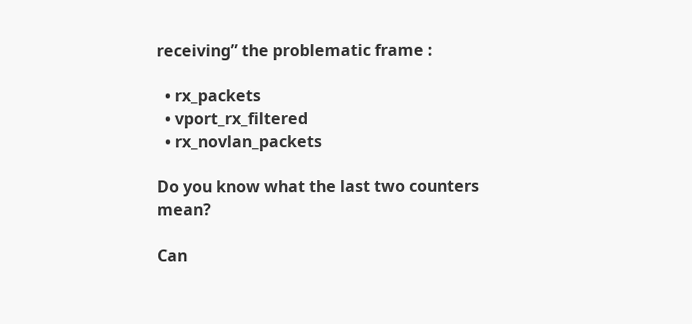receiving” the problematic frame :

  • rx_packets
  • vport_rx_filtered
  • rx_novlan_packets

Do you know what the last two counters mean?

Can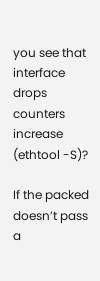you see that interface drops counters increase (ethtool -S)?

If the packed doesn’t pass a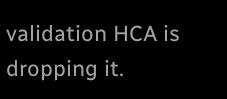validation HCA is dropping it.